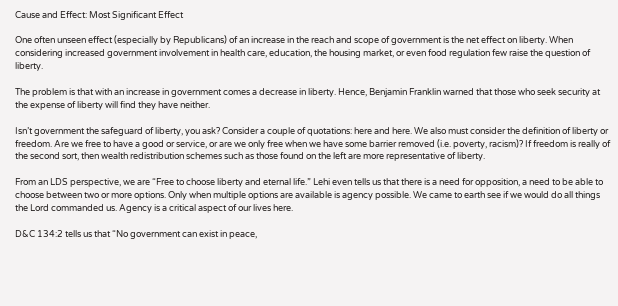Cause and Effect: Most Significant Effect

One often unseen effect (especially by Republicans) of an increase in the reach and scope of government is the net effect on liberty. When considering increased government involvement in health care, education, the housing market, or even food regulation few raise the question of liberty.

The problem is that with an increase in government comes a decrease in liberty. Hence, Benjamin Franklin warned that those who seek security at the expense of liberty will find they have neither.

Isn’t government the safeguard of liberty, you ask? Consider a couple of quotations: here and here. We also must consider the definition of liberty or freedom. Are we free to have a good or service, or are we only free when we have some barrier removed (i.e. poverty, racism)? If freedom is really of the second sort, then wealth redistribution schemes such as those found on the left are more representative of liberty.

From an LDS perspective, we are “Free to choose liberty and eternal life.” Lehi even tells us that there is a need for opposition, a need to be able to choose between two or more options. Only when multiple options are available is agency possible. We came to earth see if we would do all things the Lord commanded us. Agency is a critical aspect of our lives here.

D&C 134:2 tells us that “No government can exist in peace,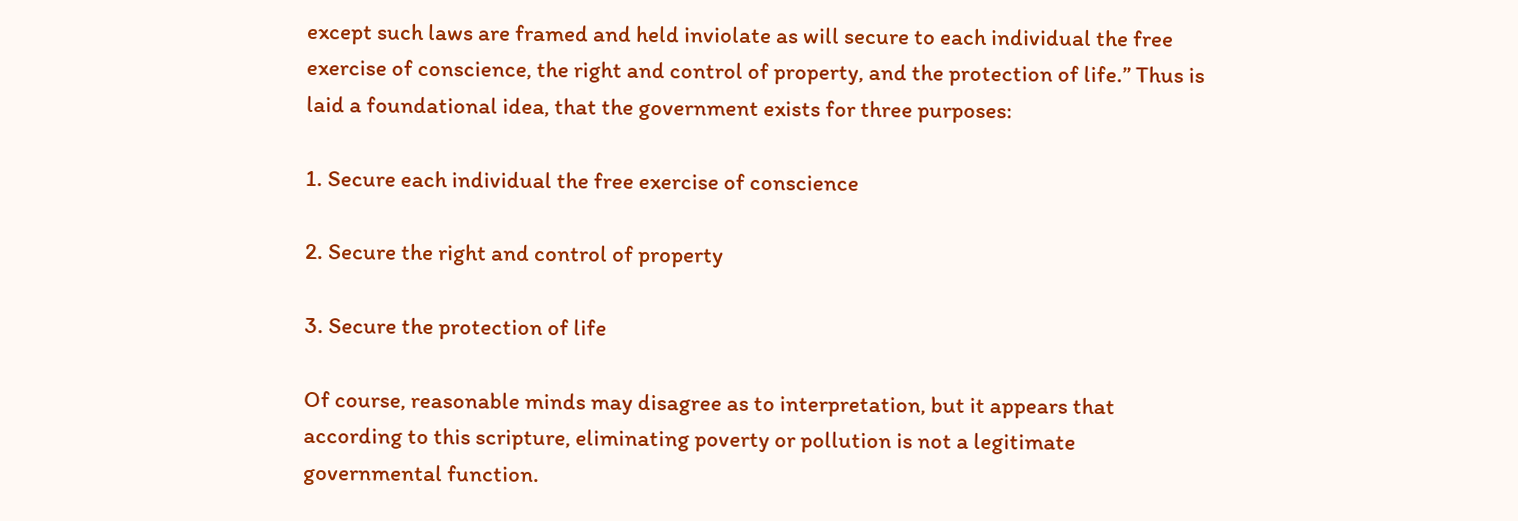except such laws are framed and held inviolate as will secure to each individual the free exercise of conscience, the right and control of property, and the protection of life.” Thus is laid a foundational idea, that the government exists for three purposes:

1. Secure each individual the free exercise of conscience

2. Secure the right and control of property

3. Secure the protection of life

Of course, reasonable minds may disagree as to interpretation, but it appears that according to this scripture, eliminating poverty or pollution is not a legitimate governmental function.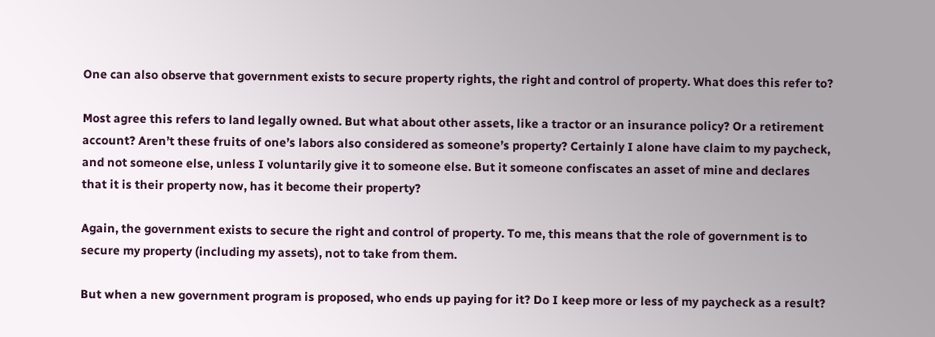One can also observe that government exists to secure property rights, the right and control of property. What does this refer to?

Most agree this refers to land legally owned. But what about other assets, like a tractor or an insurance policy? Or a retirement account? Aren’t these fruits of one’s labors also considered as someone’s property? Certainly I alone have claim to my paycheck, and not someone else, unless I voluntarily give it to someone else. But it someone confiscates an asset of mine and declares that it is their property now, has it become their property?

Again, the government exists to secure the right and control of property. To me, this means that the role of government is to secure my property (including my assets), not to take from them.

But when a new government program is proposed, who ends up paying for it? Do I keep more or less of my paycheck as a result?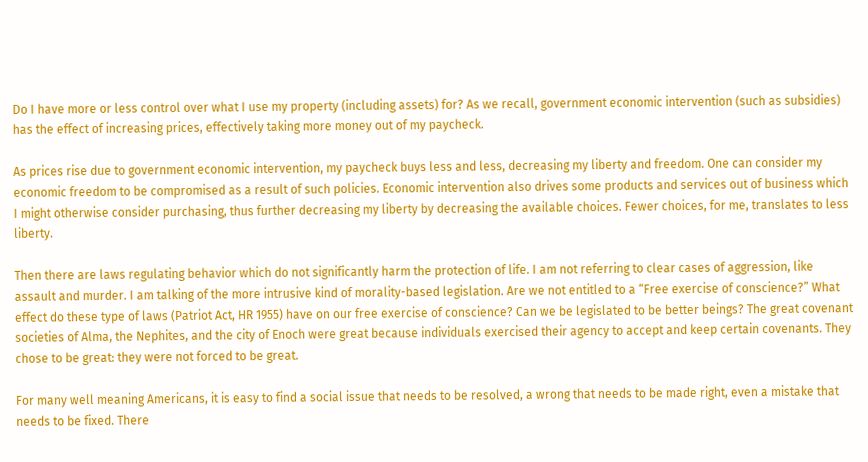Do I have more or less control over what I use my property (including assets) for? As we recall, government economic intervention (such as subsidies) has the effect of increasing prices, effectively taking more money out of my paycheck.

As prices rise due to government economic intervention, my paycheck buys less and less, decreasing my liberty and freedom. One can consider my economic freedom to be compromised as a result of such policies. Economic intervention also drives some products and services out of business which I might otherwise consider purchasing, thus further decreasing my liberty by decreasing the available choices. Fewer choices, for me, translates to less liberty.

Then there are laws regulating behavior which do not significantly harm the protection of life. I am not referring to clear cases of aggression, like assault and murder. I am talking of the more intrusive kind of morality-based legislation. Are we not entitled to a “Free exercise of conscience?” What effect do these type of laws (Patriot Act, HR 1955) have on our free exercise of conscience? Can we be legislated to be better beings? The great covenant societies of Alma, the Nephites, and the city of Enoch were great because individuals exercised their agency to accept and keep certain covenants. They chose to be great: they were not forced to be great.

For many well meaning Americans, it is easy to find a social issue that needs to be resolved, a wrong that needs to be made right, even a mistake that needs to be fixed. There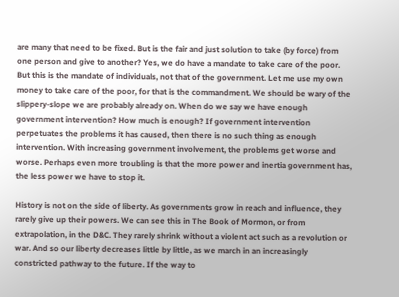are many that need to be fixed. But is the fair and just solution to take (by force) from one person and give to another? Yes, we do have a mandate to take care of the poor. But this is the mandate of individuals, not that of the government. Let me use my own money to take care of the poor, for that is the commandment. We should be wary of the slippery-slope we are probably already on. When do we say we have enough government intervention? How much is enough? If government intervention perpetuates the problems it has caused, then there is no such thing as enough intervention. With increasing government involvement, the problems get worse and worse. Perhaps even more troubling is that the more power and inertia government has, the less power we have to stop it.

History is not on the side of liberty. As governments grow in reach and influence, they rarely give up their powers. We can see this in The Book of Mormon, or from extrapolation, in the D&C. They rarely shrink without a violent act such as a revolution or war. And so our liberty decreases little by little, as we march in an increasingly constricted pathway to the future. If the way to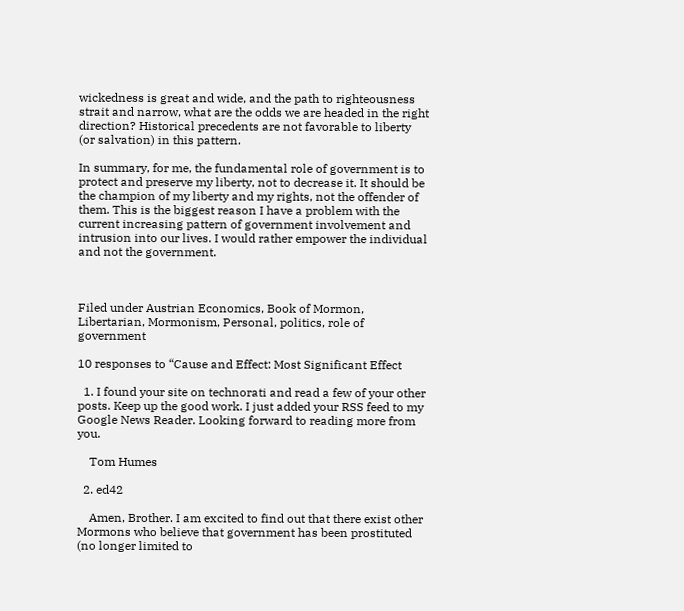wickedness is great and wide, and the path to righteousness strait and narrow, what are the odds we are headed in the right direction? Historical precedents are not favorable to liberty (or salvation) in this pattern.

In summary, for me, the fundamental role of government is to protect and preserve my liberty, not to decrease it. It should be the champion of my liberty and my rights, not the offender of them. This is the biggest reason I have a problem with the current increasing pattern of government involvement and intrusion into our lives. I would rather empower the individual and not the government.



Filed under Austrian Economics, Book of Mormon, Libertarian, Mormonism, Personal, politics, role of government

10 responses to “Cause and Effect: Most Significant Effect

  1. I found your site on technorati and read a few of your other posts. Keep up the good work. I just added your RSS feed to my Google News Reader. Looking forward to reading more from you.

    Tom Humes

  2. ed42

    Amen, Brother. I am excited to find out that there exist other Mormons who believe that government has been prostituted (no longer limited to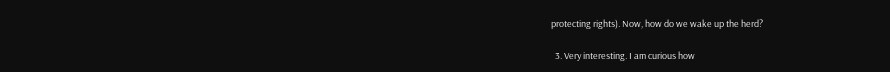protecting rights). Now, how do we wake up the herd?

  3. Very interesting. I am curious how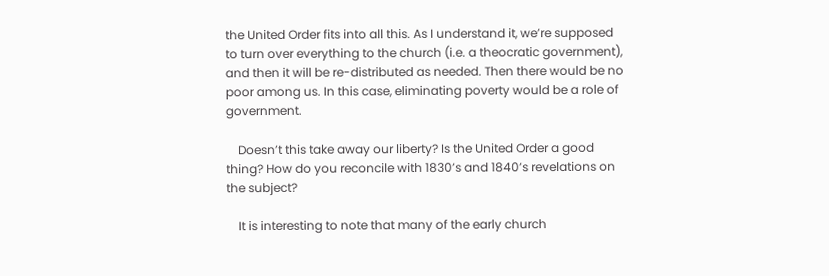the United Order fits into all this. As I understand it, we’re supposed to turn over everything to the church (i.e. a theocratic government), and then it will be re-distributed as needed. Then there would be no poor among us. In this case, eliminating poverty would be a role of government.

    Doesn’t this take away our liberty? Is the United Order a good thing? How do you reconcile with 1830’s and 1840’s revelations on the subject?

    It is interesting to note that many of the early church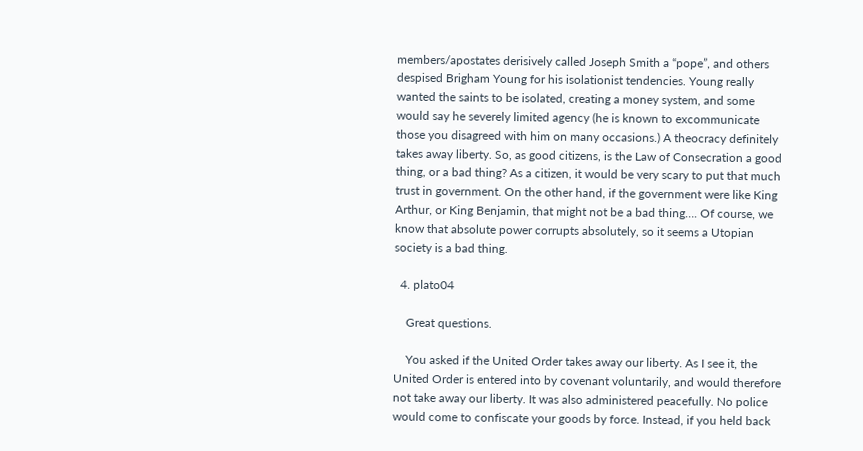members/apostates derisively called Joseph Smith a “pope”, and others despised Brigham Young for his isolationist tendencies. Young really wanted the saints to be isolated, creating a money system, and some would say he severely limited agency (he is known to excommunicate those you disagreed with him on many occasions.) A theocracy definitely takes away liberty. So, as good citizens, is the Law of Consecration a good thing, or a bad thing? As a citizen, it would be very scary to put that much trust in government. On the other hand, if the government were like King Arthur, or King Benjamin, that might not be a bad thing…. Of course, we know that absolute power corrupts absolutely, so it seems a Utopian society is a bad thing.

  4. plato04

    Great questions.

    You asked if the United Order takes away our liberty. As I see it, the United Order is entered into by covenant voluntarily, and would therefore not take away our liberty. It was also administered peacefully. No police would come to confiscate your goods by force. Instead, if you held back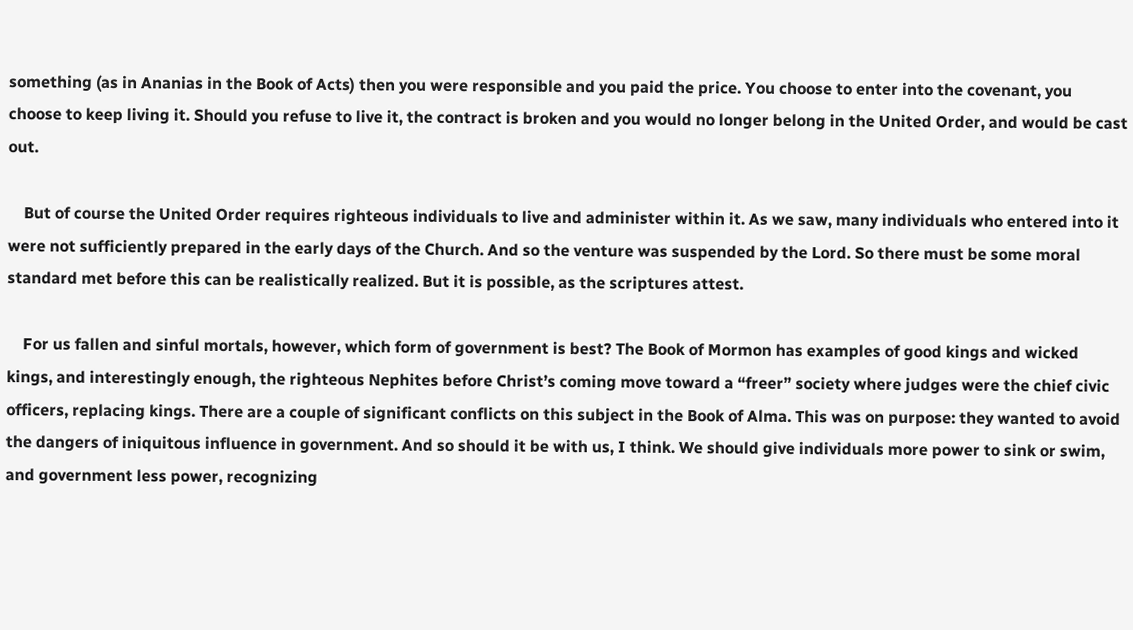something (as in Ananias in the Book of Acts) then you were responsible and you paid the price. You choose to enter into the covenant, you choose to keep living it. Should you refuse to live it, the contract is broken and you would no longer belong in the United Order, and would be cast out.

    But of course the United Order requires righteous individuals to live and administer within it. As we saw, many individuals who entered into it were not sufficiently prepared in the early days of the Church. And so the venture was suspended by the Lord. So there must be some moral standard met before this can be realistically realized. But it is possible, as the scriptures attest.

    For us fallen and sinful mortals, however, which form of government is best? The Book of Mormon has examples of good kings and wicked kings, and interestingly enough, the righteous Nephites before Christ’s coming move toward a “freer” society where judges were the chief civic officers, replacing kings. There are a couple of significant conflicts on this subject in the Book of Alma. This was on purpose: they wanted to avoid the dangers of iniquitous influence in government. And so should it be with us, I think. We should give individuals more power to sink or swim, and government less power, recognizing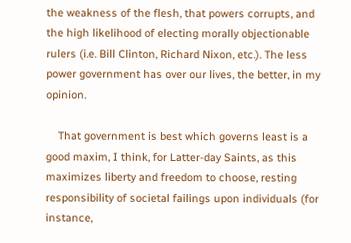the weakness of the flesh, that powers corrupts, and the high likelihood of electing morally objectionable rulers (i.e. Bill Clinton, Richard Nixon, etc.). The less power government has over our lives, the better, in my opinion.

    That government is best which governs least is a good maxim, I think, for Latter-day Saints, as this maximizes liberty and freedom to choose, resting responsibility of societal failings upon individuals (for instance,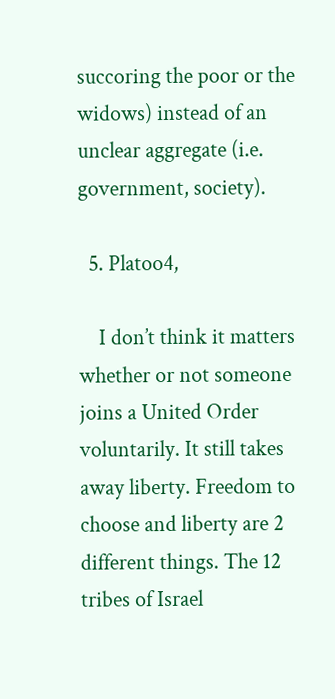succoring the poor or the widows) instead of an unclear aggregate (i.e. government, society).

  5. Platoo4,

    I don’t think it matters whether or not someone joins a United Order voluntarily. It still takes away liberty. Freedom to choose and liberty are 2 different things. The 12 tribes of Israel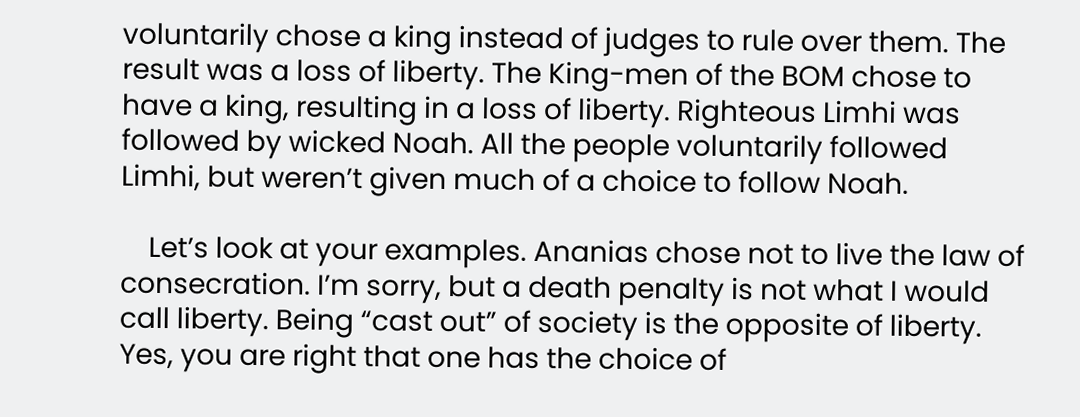voluntarily chose a king instead of judges to rule over them. The result was a loss of liberty. The King-men of the BOM chose to have a king, resulting in a loss of liberty. Righteous Limhi was followed by wicked Noah. All the people voluntarily followed Limhi, but weren’t given much of a choice to follow Noah.

    Let’s look at your examples. Ananias chose not to live the law of consecration. I’m sorry, but a death penalty is not what I would call liberty. Being “cast out” of society is the opposite of liberty. Yes, you are right that one has the choice of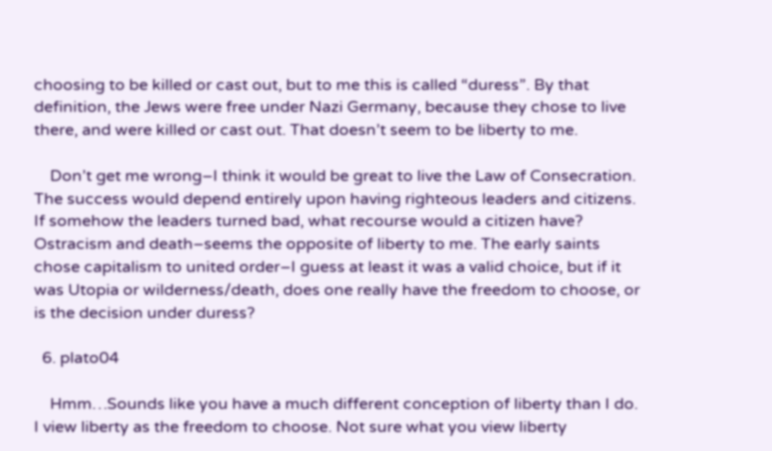choosing to be killed or cast out, but to me this is called “duress”. By that definition, the Jews were free under Nazi Germany, because they chose to live there, and were killed or cast out. That doesn’t seem to be liberty to me.

    Don’t get me wrong–I think it would be great to live the Law of Consecration. The success would depend entirely upon having righteous leaders and citizens. If somehow the leaders turned bad, what recourse would a citizen have? Ostracism and death–seems the opposite of liberty to me. The early saints chose capitalism to united order–I guess at least it was a valid choice, but if it was Utopia or wilderness/death, does one really have the freedom to choose, or is the decision under duress?

  6. plato04

    Hmm…Sounds like you have a much different conception of liberty than I do. I view liberty as the freedom to choose. Not sure what you view liberty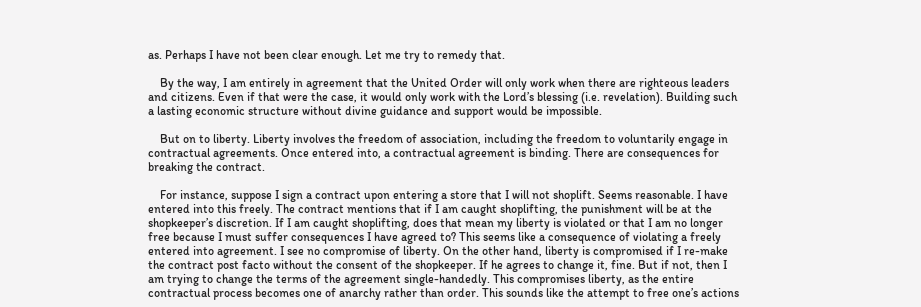as. Perhaps I have not been clear enough. Let me try to remedy that.

    By the way, I am entirely in agreement that the United Order will only work when there are righteous leaders and citizens. Even if that were the case, it would only work with the Lord’s blessing (i.e. revelation). Building such a lasting economic structure without divine guidance and support would be impossible.

    But on to liberty. Liberty involves the freedom of association, including the freedom to voluntarily engage in contractual agreements. Once entered into, a contractual agreement is binding. There are consequences for breaking the contract.

    For instance, suppose I sign a contract upon entering a store that I will not shoplift. Seems reasonable. I have entered into this freely. The contract mentions that if I am caught shoplifting, the punishment will be at the shopkeeper’s discretion. If I am caught shoplifting, does that mean my liberty is violated or that I am no longer free because I must suffer consequences I have agreed to? This seems like a consequence of violating a freely entered into agreement. I see no compromise of liberty. On the other hand, liberty is compromised if I re-make the contract post facto without the consent of the shopkeeper. If he agrees to change it, fine. But if not, then I am trying to change the terms of the agreement single-handedly. This compromises liberty, as the entire contractual process becomes one of anarchy rather than order. This sounds like the attempt to free one’s actions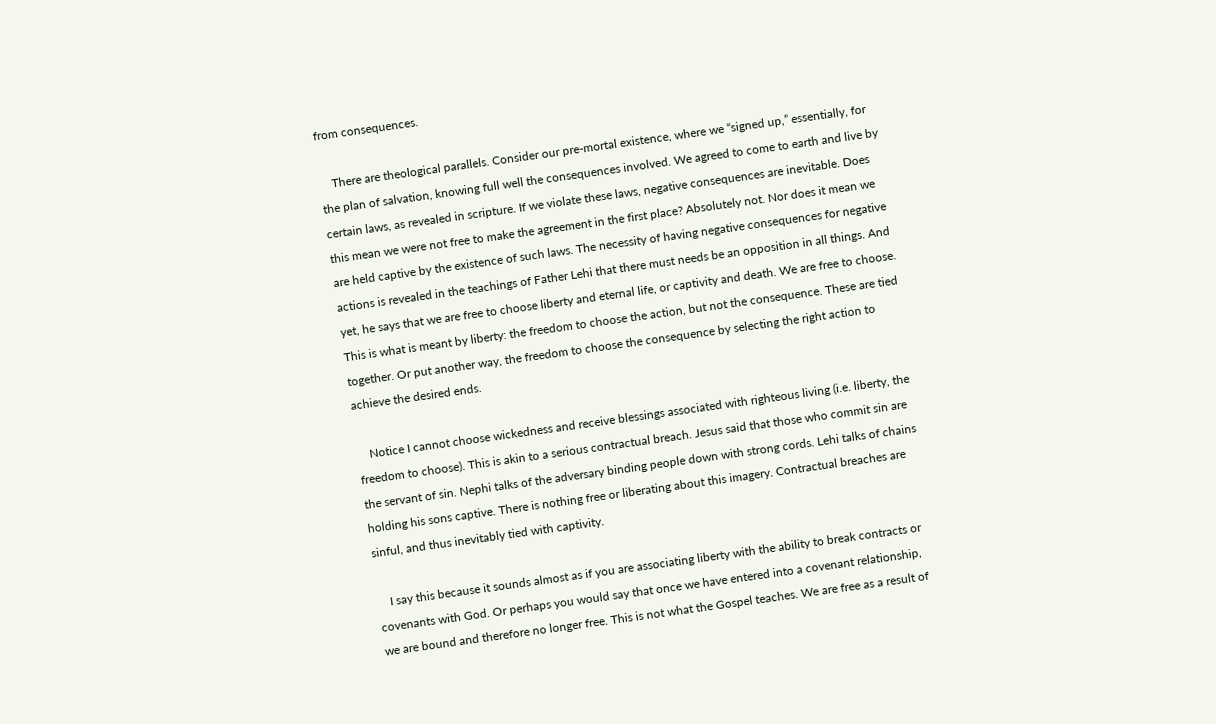from consequences.

    There are theological parallels. Consider our pre-mortal existence, where we “signed up,” essentially, for the plan of salvation, knowing full well the consequences involved. We agreed to come to earth and live by certain laws, as revealed in scripture. If we violate these laws, negative consequences are inevitable. Does this mean we were not free to make the agreement in the first place? Absolutely not. Nor does it mean we are held captive by the existence of such laws. The necessity of having negative consequences for negative actions is revealed in the teachings of Father Lehi that there must needs be an opposition in all things. And yet, he says that we are free to choose liberty and eternal life, or captivity and death. We are free to choose. This is what is meant by liberty: the freedom to choose the action, but not the consequence. These are tied together. Or put another way, the freedom to choose the consequence by selecting the right action to achieve the desired ends.

    Notice I cannot choose wickedness and receive blessings associated with righteous living (i.e. liberty, the freedom to choose). This is akin to a serious contractual breach. Jesus said that those who commit sin are the servant of sin. Nephi talks of the adversary binding people down with strong cords. Lehi talks of chains holding his sons captive. There is nothing free or liberating about this imagery. Contractual breaches are sinful, and thus inevitably tied with captivity.

    I say this because it sounds almost as if you are associating liberty with the ability to break contracts or covenants with God. Or perhaps you would say that once we have entered into a covenant relationship, we are bound and therefore no longer free. This is not what the Gospel teaches. We are free as a result of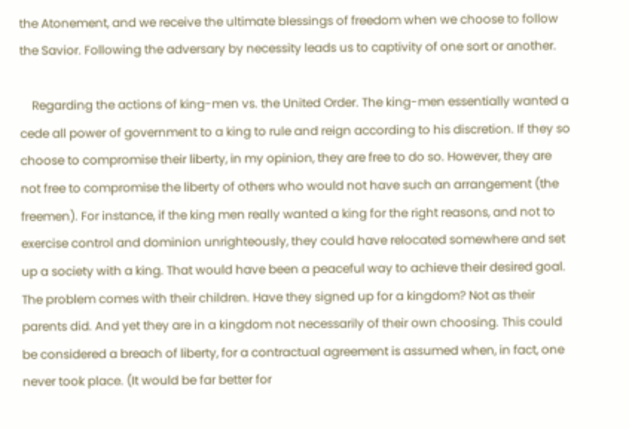the Atonement, and we receive the ultimate blessings of freedom when we choose to follow the Savior. Following the adversary by necessity leads us to captivity of one sort or another.

    Regarding the actions of king-men vs. the United Order. The king-men essentially wanted a cede all power of government to a king to rule and reign according to his discretion. If they so choose to compromise their liberty, in my opinion, they are free to do so. However, they are not free to compromise the liberty of others who would not have such an arrangement (the freemen). For instance, if the king men really wanted a king for the right reasons, and not to exercise control and dominion unrighteously, they could have relocated somewhere and set up a society with a king. That would have been a peaceful way to achieve their desired goal. The problem comes with their children. Have they signed up for a kingdom? Not as their parents did. And yet they are in a kingdom not necessarily of their own choosing. This could be considered a breach of liberty, for a contractual agreement is assumed when, in fact, one never took place. (It would be far better for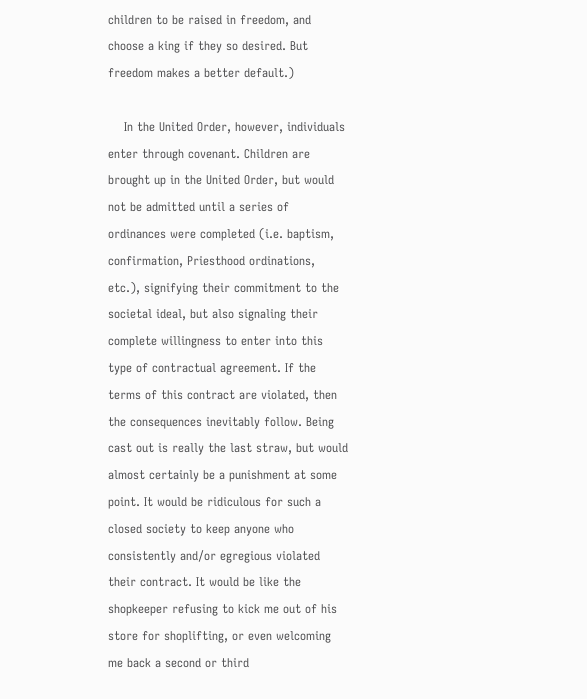children to be raised in freedom, and choose a king if they so desired. But freedom makes a better default.)

    In the United Order, however, individuals enter through covenant. Children are brought up in the United Order, but would not be admitted until a series of ordinances were completed (i.e. baptism, confirmation, Priesthood ordinations, etc.), signifying their commitment to the societal ideal, but also signaling their complete willingness to enter into this type of contractual agreement. If the terms of this contract are violated, then the consequences inevitably follow. Being cast out is really the last straw, but would almost certainly be a punishment at some point. It would be ridiculous for such a closed society to keep anyone who consistently and/or egregious violated their contract. It would be like the shopkeeper refusing to kick me out of his store for shoplifting, or even welcoming me back a second or third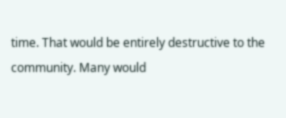time. That would be entirely destructive to the community. Many would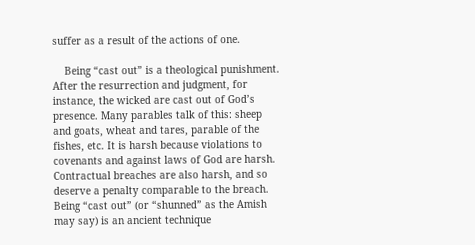suffer as a result of the actions of one.

    Being “cast out” is a theological punishment. After the resurrection and judgment, for instance, the wicked are cast out of God’s presence. Many parables talk of this: sheep and goats, wheat and tares, parable of the fishes, etc. It is harsh because violations to covenants and against laws of God are harsh. Contractual breaches are also harsh, and so deserve a penalty comparable to the breach. Being “cast out” (or “shunned” as the Amish may say) is an ancient technique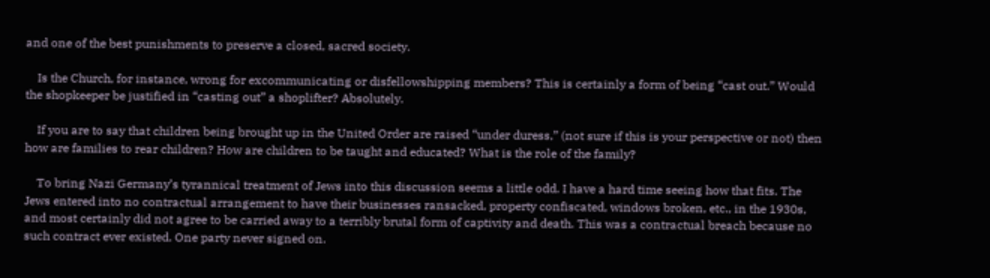and one of the best punishments to preserve a closed, sacred society.

    Is the Church, for instance, wrong for excommunicating or disfellowshipping members? This is certainly a form of being “cast out.” Would the shopkeeper be justified in “casting out” a shoplifter? Absolutely.

    If you are to say that children being brought up in the United Order are raised “under duress,” (not sure if this is your perspective or not) then how are families to rear children? How are children to be taught and educated? What is the role of the family?

    To bring Nazi Germany’s tyrannical treatment of Jews into this discussion seems a little odd. I have a hard time seeing how that fits. The Jews entered into no contractual arrangement to have their businesses ransacked, property confiscated, windows broken, etc., in the 1930s, and most certainly did not agree to be carried away to a terribly brutal form of captivity and death. This was a contractual breach because no such contract ever existed. One party never signed on.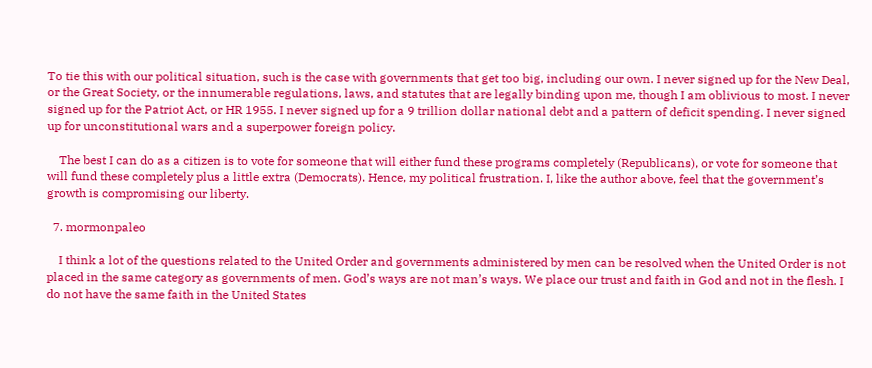To tie this with our political situation, such is the case with governments that get too big, including our own. I never signed up for the New Deal, or the Great Society, or the innumerable regulations, laws, and statutes that are legally binding upon me, though I am oblivious to most. I never signed up for the Patriot Act, or HR 1955. I never signed up for a 9 trillion dollar national debt and a pattern of deficit spending. I never signed up for unconstitutional wars and a superpower foreign policy.

    The best I can do as a citizen is to vote for someone that will either fund these programs completely (Republicans), or vote for someone that will fund these completely plus a little extra (Democrats). Hence, my political frustration. I, like the author above, feel that the government’s growth is compromising our liberty.

  7. mormonpaleo

    I think a lot of the questions related to the United Order and governments administered by men can be resolved when the United Order is not placed in the same category as governments of men. God’s ways are not man’s ways. We place our trust and faith in God and not in the flesh. I do not have the same faith in the United States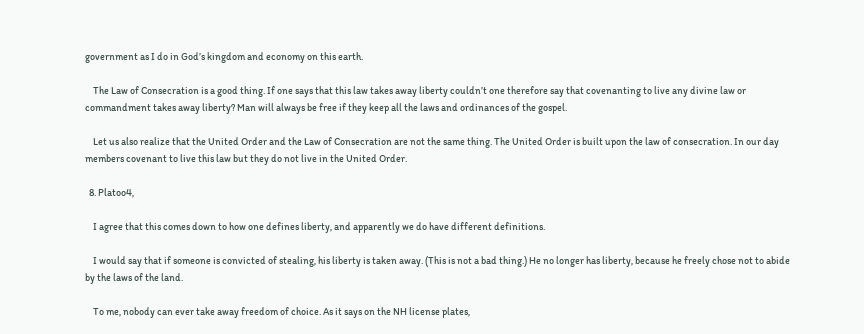government as I do in God’s kingdom and economy on this earth.

    The Law of Consecration is a good thing. If one says that this law takes away liberty couldn’t one therefore say that covenanting to live any divine law or commandment takes away liberty? Man will always be free if they keep all the laws and ordinances of the gospel.

    Let us also realize that the United Order and the Law of Consecration are not the same thing. The United Order is built upon the law of consecration. In our day members covenant to live this law but they do not live in the United Order.

  8. Platoo4,

    I agree that this comes down to how one defines liberty, and apparently we do have different definitions.

    I would say that if someone is convicted of stealing, his liberty is taken away. (This is not a bad thing.) He no longer has liberty, because he freely chose not to abide by the laws of the land.

    To me, nobody can ever take away freedom of choice. As it says on the NH license plates,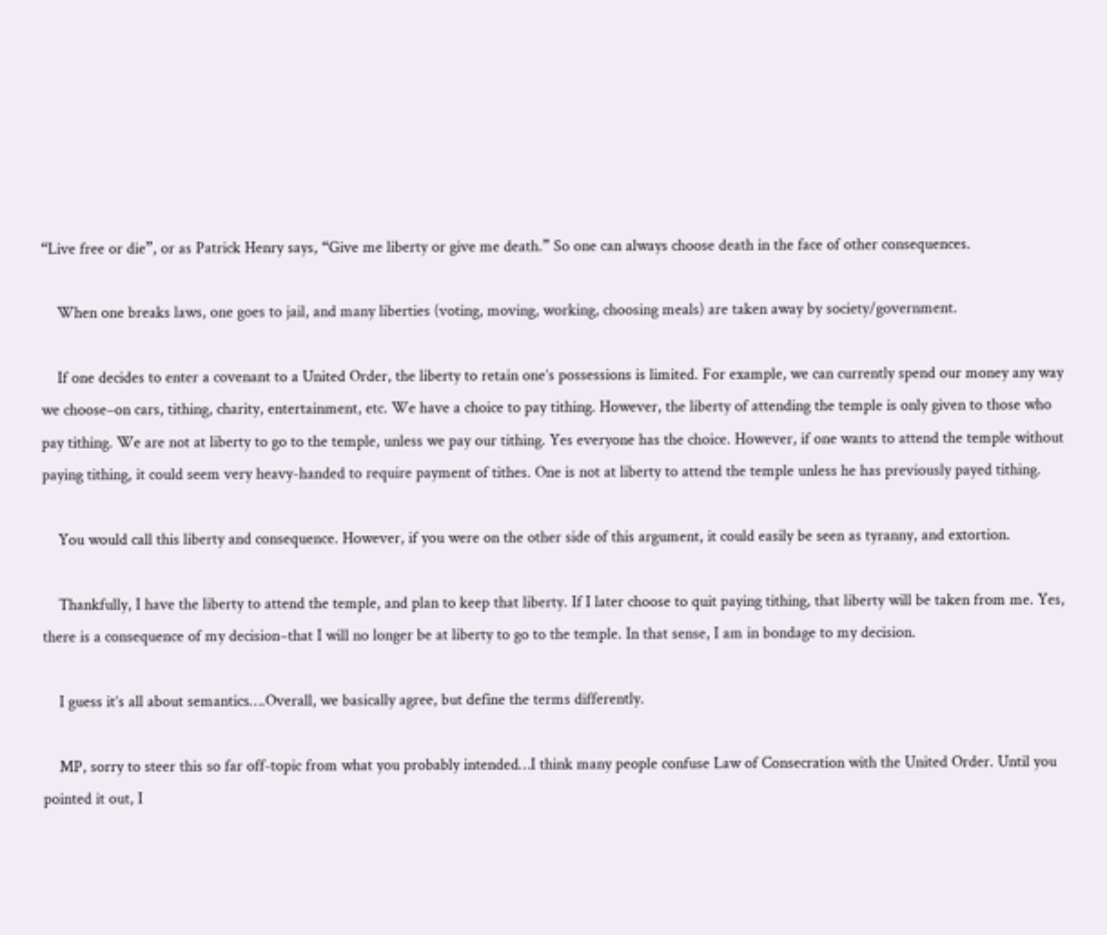“Live free or die”, or as Patrick Henry says, “Give me liberty or give me death.” So one can always choose death in the face of other consequences.

    When one breaks laws, one goes to jail, and many liberties (voting, moving, working, choosing meals) are taken away by society/government.

    If one decides to enter a covenant to a United Order, the liberty to retain one’s possessions is limited. For example, we can currently spend our money any way we choose–on cars, tithing, charity, entertainment, etc. We have a choice to pay tithing. However, the liberty of attending the temple is only given to those who pay tithing. We are not at liberty to go to the temple, unless we pay our tithing. Yes everyone has the choice. However, if one wants to attend the temple without paying tithing, it could seem very heavy-handed to require payment of tithes. One is not at liberty to attend the temple unless he has previously payed tithing.

    You would call this liberty and consequence. However, if you were on the other side of this argument, it could easily be seen as tyranny, and extortion.

    Thankfully, I have the liberty to attend the temple, and plan to keep that liberty. If I later choose to quit paying tithing, that liberty will be taken from me. Yes, there is a consequence of my decision–that I will no longer be at liberty to go to the temple. In that sense, I am in bondage to my decision.

    I guess it’s all about semantics….Overall, we basically agree, but define the terms differently.

    MP, sorry to steer this so far off-topic from what you probably intended…I think many people confuse Law of Consecration with the United Order. Until you pointed it out, I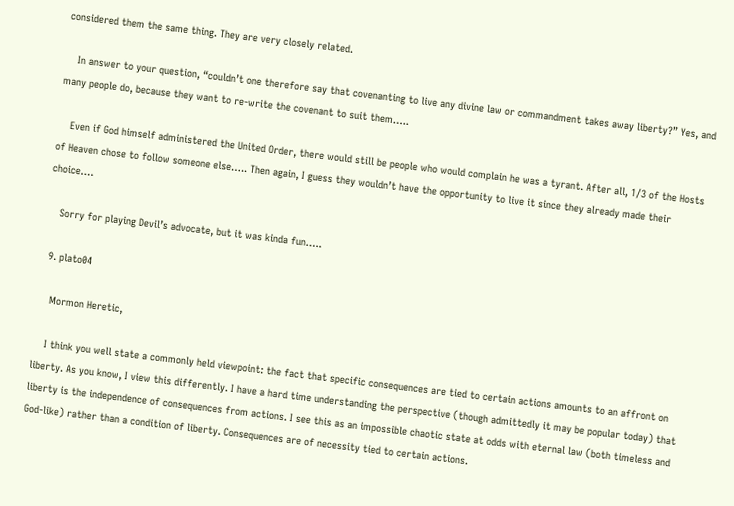considered them the same thing. They are very closely related.

    In answer to your question, “couldn’t one therefore say that covenanting to live any divine law or commandment takes away liberty?” Yes, and many people do, because they want to re-write the covenant to suit them…..

    Even if God himself administered the United Order, there would still be people who would complain he was a tyrant. After all, 1/3 of the Hosts of Heaven chose to follow someone else….. Then again, I guess they wouldn’t have the opportunity to live it since they already made their choice….

    Sorry for playing Devil’s advocate, but it was kinda fun…..

  9. plato04

    Mormon Heretic,

    I think you well state a commonly held viewpoint: the fact that specific consequences are tied to certain actions amounts to an affront on liberty. As you know, I view this differently. I have a hard time understanding the perspective (though admittedly it may be popular today) that liberty is the independence of consequences from actions. I see this as an impossible chaotic state at odds with eternal law (both timeless and God-like) rather than a condition of liberty. Consequences are of necessity tied to certain actions.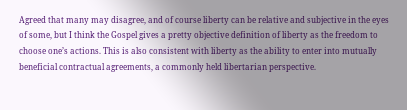Agreed that many may disagree, and of course liberty can be relative and subjective in the eyes of some, but I think the Gospel gives a pretty objective definition of liberty as the freedom to choose one’s actions. This is also consistent with liberty as the ability to enter into mutually beneficial contractual agreements, a commonly held libertarian perspective.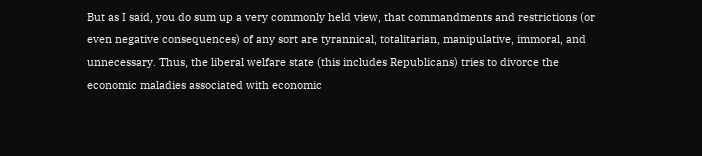But as I said, you do sum up a very commonly held view, that commandments and restrictions (or even negative consequences) of any sort are tyrannical, totalitarian, manipulative, immoral, and unnecessary. Thus, the liberal welfare state (this includes Republicans) tries to divorce the economic maladies associated with economic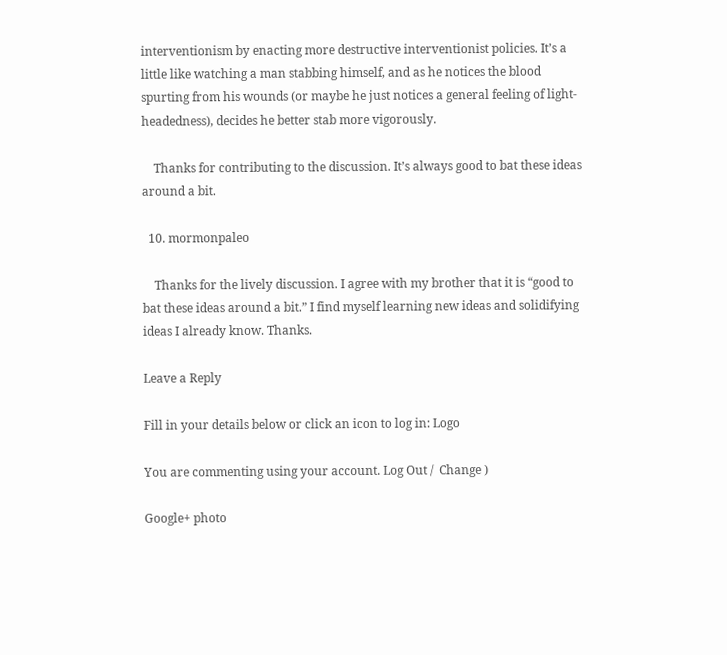interventionism by enacting more destructive interventionist policies. It’s a little like watching a man stabbing himself, and as he notices the blood spurting from his wounds (or maybe he just notices a general feeling of light-headedness), decides he better stab more vigorously.

    Thanks for contributing to the discussion. It’s always good to bat these ideas around a bit.

  10. mormonpaleo

    Thanks for the lively discussion. I agree with my brother that it is “good to bat these ideas around a bit.” I find myself learning new ideas and solidifying ideas I already know. Thanks.

Leave a Reply

Fill in your details below or click an icon to log in: Logo

You are commenting using your account. Log Out /  Change )

Google+ photo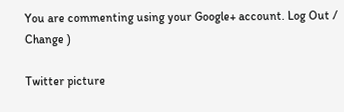You are commenting using your Google+ account. Log Out /  Change )

Twitter picture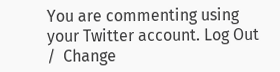You are commenting using your Twitter account. Log Out /  Change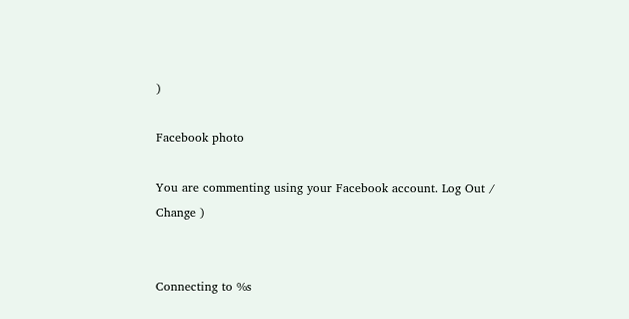)

Facebook photo

You are commenting using your Facebook account. Log Out /  Change )


Connecting to %s